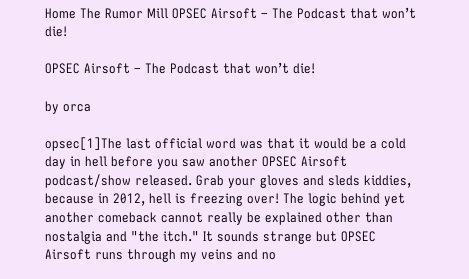Home The Rumor Mill OPSEC Airsoft – The Podcast that won’t die!

OPSEC Airsoft – The Podcast that won’t die!

by orca

opsec[1]The last official word was that it would be a cold day in hell before you saw another OPSEC Airsoft podcast/show released. Grab your gloves and sleds kiddies, because in 2012, hell is freezing over! The logic behind yet another comeback cannot really be explained other than nostalgia and "the itch." It sounds strange but OPSEC Airsoft runs through my veins and no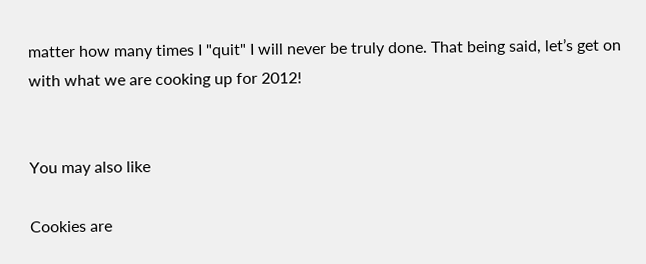matter how many times I "quit" I will never be truly done. That being said, let’s get on with what we are cooking up for 2012!


You may also like

Cookies are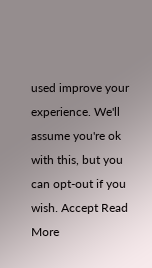used improve your experience. We'll assume you're ok with this, but you can opt-out if you wish. Accept Read More